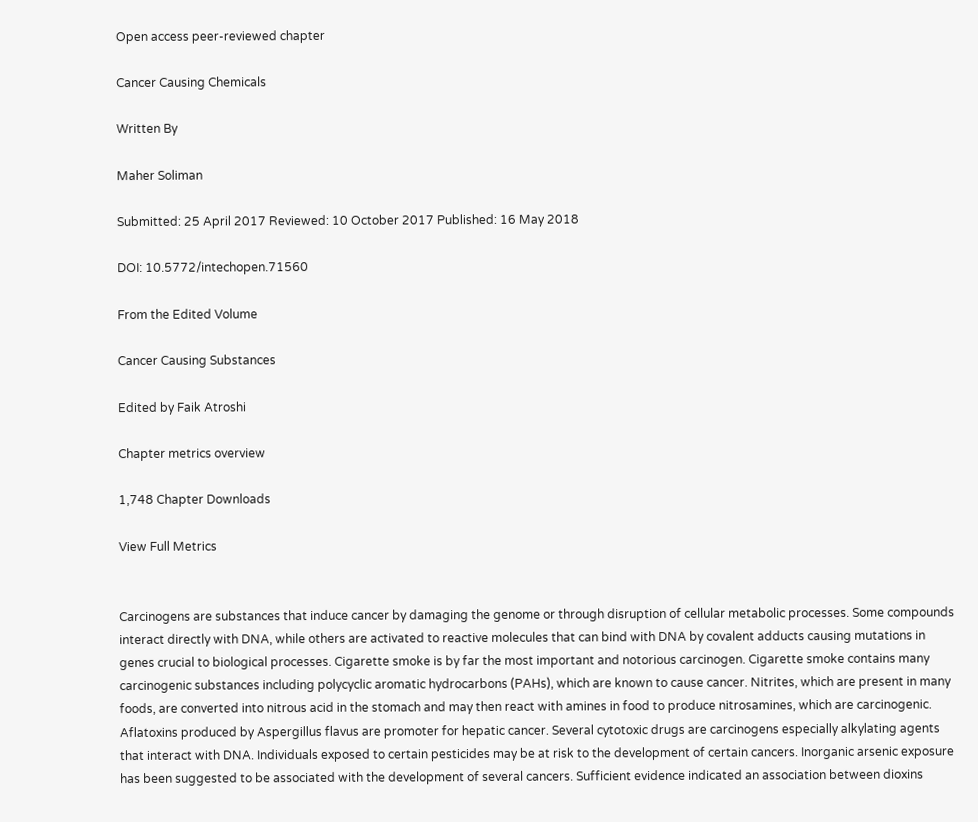Open access peer-reviewed chapter

Cancer Causing Chemicals

Written By

Maher Soliman

Submitted: 25 April 2017 Reviewed: 10 October 2017 Published: 16 May 2018

DOI: 10.5772/intechopen.71560

From the Edited Volume

Cancer Causing Substances

Edited by Faik Atroshi

Chapter metrics overview

1,748 Chapter Downloads

View Full Metrics


Carcinogens are substances that induce cancer by damaging the genome or through disruption of cellular metabolic processes. Some compounds interact directly with DNA, while others are activated to reactive molecules that can bind with DNA by covalent adducts causing mutations in genes crucial to biological processes. Cigarette smoke is by far the most important and notorious carcinogen. Cigarette smoke contains many carcinogenic substances including polycyclic aromatic hydrocarbons (PAHs), which are known to cause cancer. Nitrites, which are present in many foods, are converted into nitrous acid in the stomach and may then react with amines in food to produce nitrosamines, which are carcinogenic. Aflatoxins produced by Aspergillus flavus are promoter for hepatic cancer. Several cytotoxic drugs are carcinogens especially alkylating agents that interact with DNA. Individuals exposed to certain pesticides may be at risk to the development of certain cancers. Inorganic arsenic exposure has been suggested to be associated with the development of several cancers. Sufficient evidence indicated an association between dioxins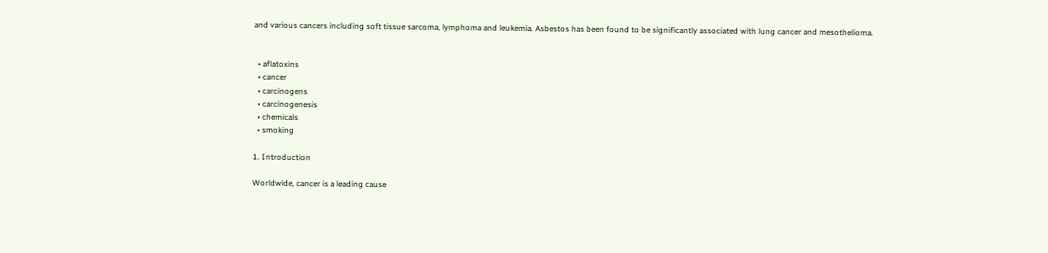and various cancers including soft tissue sarcoma, lymphoma and leukemia. Asbestos has been found to be significantly associated with lung cancer and mesothelioma.


  • aflatoxins
  • cancer
  • carcinogens
  • carcinogenesis
  • chemicals
  • smoking

1. Introduction

Worldwide, cancer is a leading cause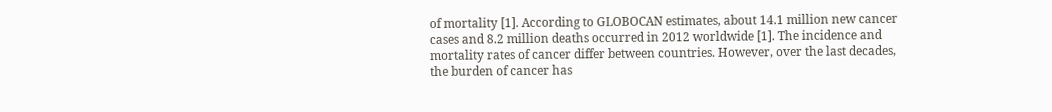of mortality [1]. According to GLOBOCAN estimates, about 14.1 million new cancer cases and 8.2 million deaths occurred in 2012 worldwide [1]. The incidence and mortality rates of cancer differ between countries. However, over the last decades, the burden of cancer has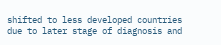shifted to less developed countries due to later stage of diagnosis and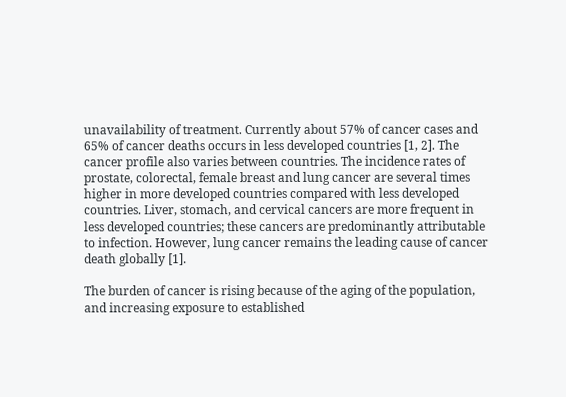unavailability of treatment. Currently about 57% of cancer cases and 65% of cancer deaths occurs in less developed countries [1, 2]. The cancer profile also varies between countries. The incidence rates of prostate, colorectal, female breast and lung cancer are several times higher in more developed countries compared with less developed countries. Liver, stomach, and cervical cancers are more frequent in less developed countries; these cancers are predominantly attributable to infection. However, lung cancer remains the leading cause of cancer death globally [1].

The burden of cancer is rising because of the aging of the population, and increasing exposure to established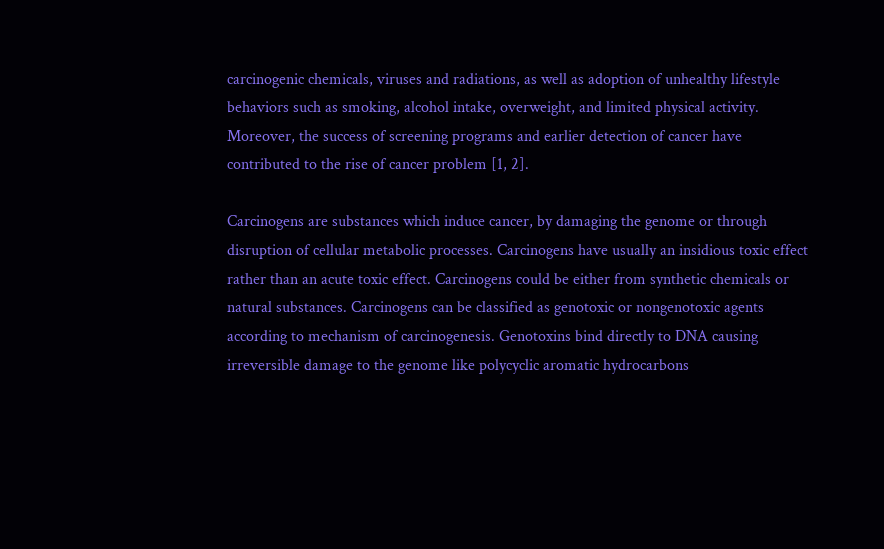carcinogenic chemicals, viruses and radiations, as well as adoption of unhealthy lifestyle behaviors such as smoking, alcohol intake, overweight, and limited physical activity. Moreover, the success of screening programs and earlier detection of cancer have contributed to the rise of cancer problem [1, 2].

Carcinogens are substances which induce cancer, by damaging the genome or through disruption of cellular metabolic processes. Carcinogens have usually an insidious toxic effect rather than an acute toxic effect. Carcinogens could be either from synthetic chemicals or natural substances. Carcinogens can be classified as genotoxic or nongenotoxic agents according to mechanism of carcinogenesis. Genotoxins bind directly to DNA causing irreversible damage to the genome like polycyclic aromatic hydrocarbons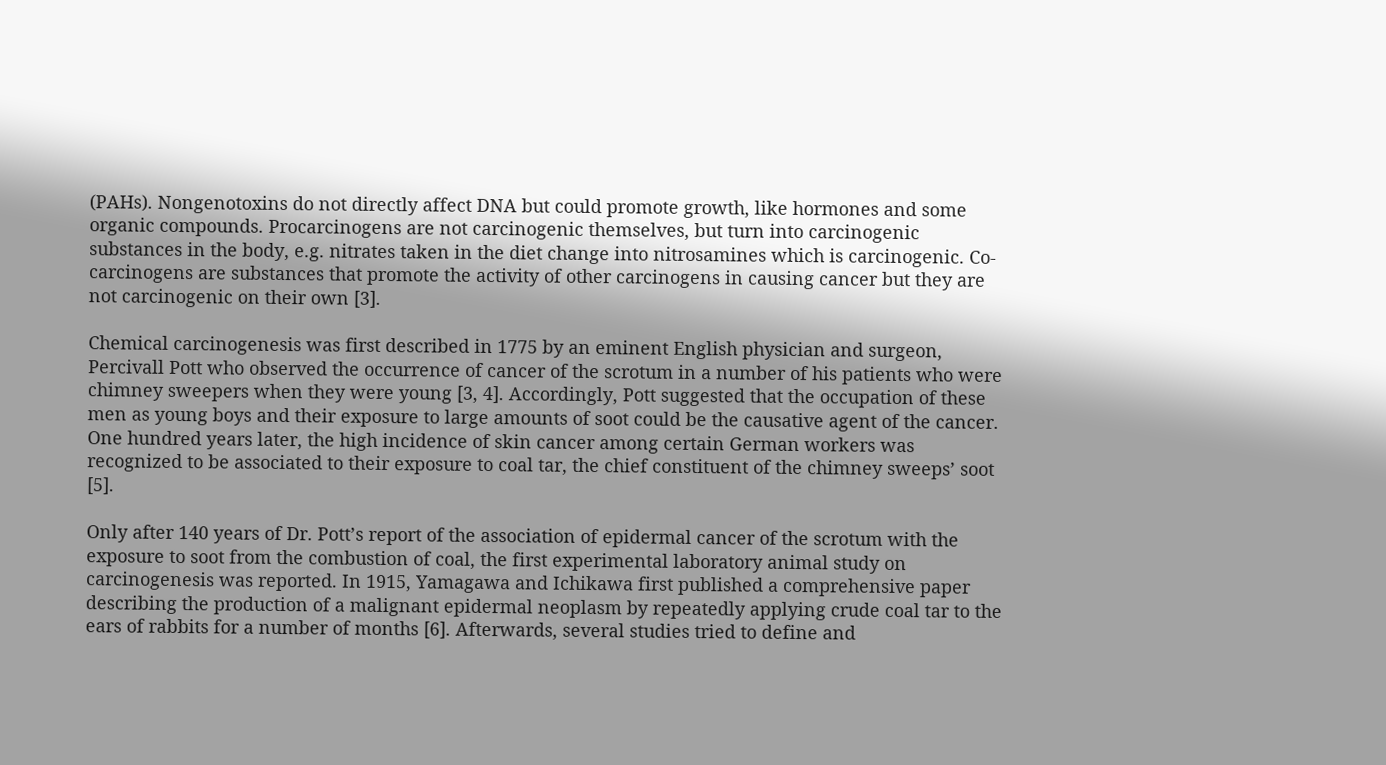(PAHs). Nongenotoxins do not directly affect DNA but could promote growth, like hormones and some organic compounds. Procarcinogens are not carcinogenic themselves, but turn into carcinogenic substances in the body, e.g. nitrates taken in the diet change into nitrosamines which is carcinogenic. Co-carcinogens are substances that promote the activity of other carcinogens in causing cancer but they are not carcinogenic on their own [3].

Chemical carcinogenesis was first described in 1775 by an eminent English physician and surgeon, Percivall Pott who observed the occurrence of cancer of the scrotum in a number of his patients who were chimney sweepers when they were young [3, 4]. Accordingly, Pott suggested that the occupation of these men as young boys and their exposure to large amounts of soot could be the causative agent of the cancer. One hundred years later, the high incidence of skin cancer among certain German workers was recognized to be associated to their exposure to coal tar, the chief constituent of the chimney sweeps’ soot [5].

Only after 140 years of Dr. Pott’s report of the association of epidermal cancer of the scrotum with the exposure to soot from the combustion of coal, the first experimental laboratory animal study on carcinogenesis was reported. In 1915, Yamagawa and Ichikawa first published a comprehensive paper describing the production of a malignant epidermal neoplasm by repeatedly applying crude coal tar to the ears of rabbits for a number of months [6]. Afterwards, several studies tried to define and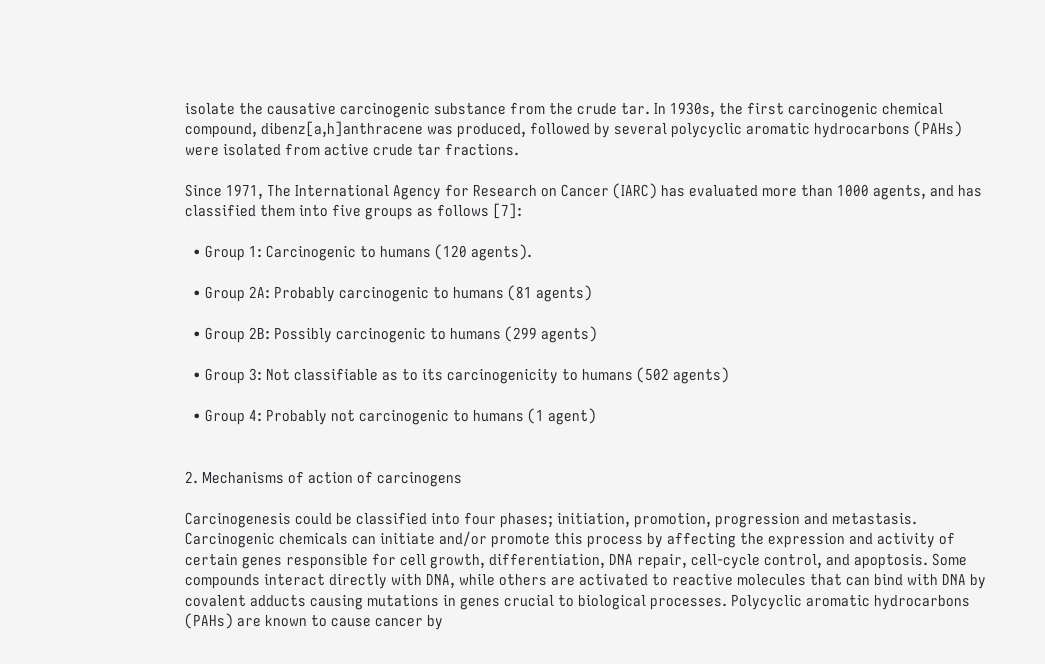isolate the causative carcinogenic substance from the crude tar. In 1930s, the first carcinogenic chemical compound, dibenz[a,h]anthracene was produced, followed by several polycyclic aromatic hydrocarbons (PAHs) were isolated from active crude tar fractions.

Since 1971, The International Agency for Research on Cancer (IARC) has evaluated more than 1000 agents, and has classified them into five groups as follows [7]:

  • Group 1: Carcinogenic to humans (120 agents).

  • Group 2A: Probably carcinogenic to humans (81 agents)

  • Group 2B: Possibly carcinogenic to humans (299 agents)

  • Group 3: Not classifiable as to its carcinogenicity to humans (502 agents)

  • Group 4: Probably not carcinogenic to humans (1 agent)


2. Mechanisms of action of carcinogens

Carcinogenesis could be classified into four phases; initiation, promotion, progression and metastasis. Carcinogenic chemicals can initiate and/or promote this process by affecting the expression and activity of certain genes responsible for cell growth, differentiation, DNA repair, cell-cycle control, and apoptosis. Some compounds interact directly with DNA, while others are activated to reactive molecules that can bind with DNA by covalent adducts causing mutations in genes crucial to biological processes. Polycyclic aromatic hydrocarbons (PAHs) are known to cause cancer by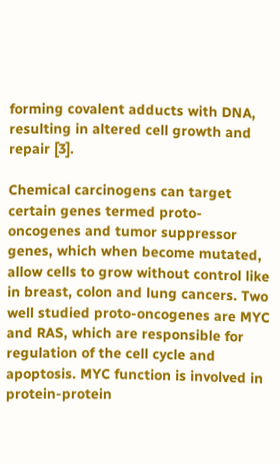forming covalent adducts with DNA, resulting in altered cell growth and repair [3].

Chemical carcinogens can target certain genes termed proto-oncogenes and tumor suppressor genes, which when become mutated, allow cells to grow without control like in breast, colon and lung cancers. Two well studied proto-oncogenes are MYC and RAS, which are responsible for regulation of the cell cycle and apoptosis. MYC function is involved in protein-protein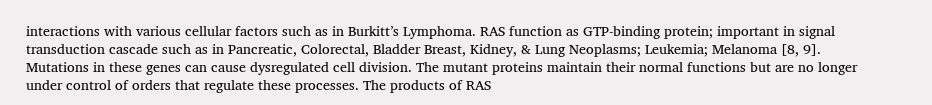interactions with various cellular factors such as in Burkitt’s Lymphoma. RAS function as GTP-binding protein; important in signal transduction cascade such as in Pancreatic, Colorectal, Bladder Breast, Kidney, & Lung Neoplasms; Leukemia; Melanoma [8, 9]. Mutations in these genes can cause dysregulated cell division. The mutant proteins maintain their normal functions but are no longer under control of orders that regulate these processes. The products of RAS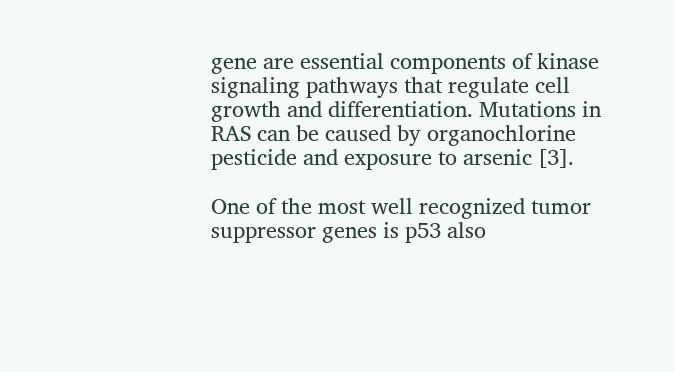gene are essential components of kinase signaling pathways that regulate cell growth and differentiation. Mutations in RAS can be caused by organochlorine pesticide and exposure to arsenic [3].

One of the most well recognized tumor suppressor genes is p53 also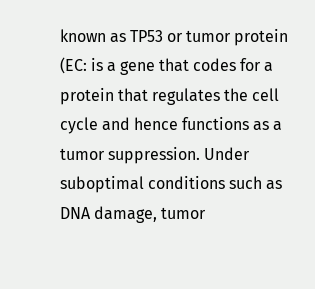known as TP53 or tumor protein (EC: is a gene that codes for a protein that regulates the cell cycle and hence functions as a tumor suppression. Under suboptimal conditions such as DNA damage, tumor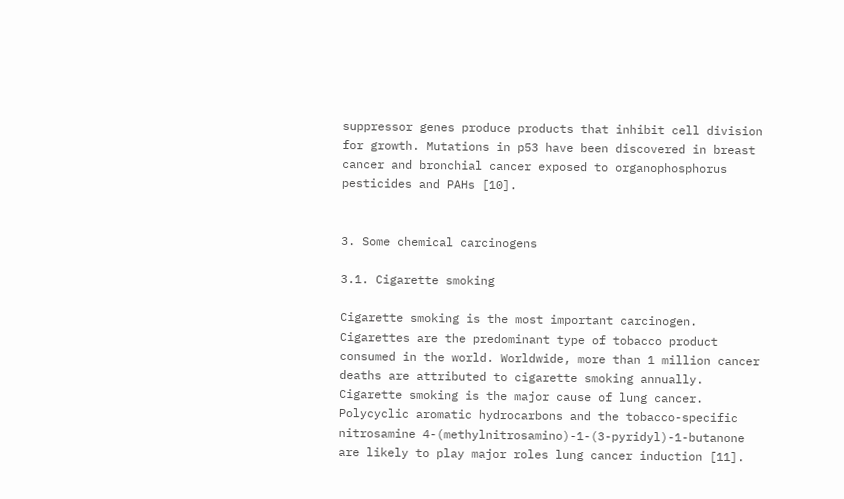suppressor genes produce products that inhibit cell division for growth. Mutations in p53 have been discovered in breast cancer and bronchial cancer exposed to organophosphorus pesticides and PAHs [10].


3. Some chemical carcinogens

3.1. Cigarette smoking

Cigarette smoking is the most important carcinogen. Cigarettes are the predominant type of tobacco product consumed in the world. Worldwide, more than 1 million cancer deaths are attributed to cigarette smoking annually. Cigarette smoking is the major cause of lung cancer. Polycyclic aromatic hydrocarbons and the tobacco-specific nitrosamine 4-(methylnitrosamino)-1-(3-pyridyl)-1-butanone are likely to play major roles lung cancer induction [11].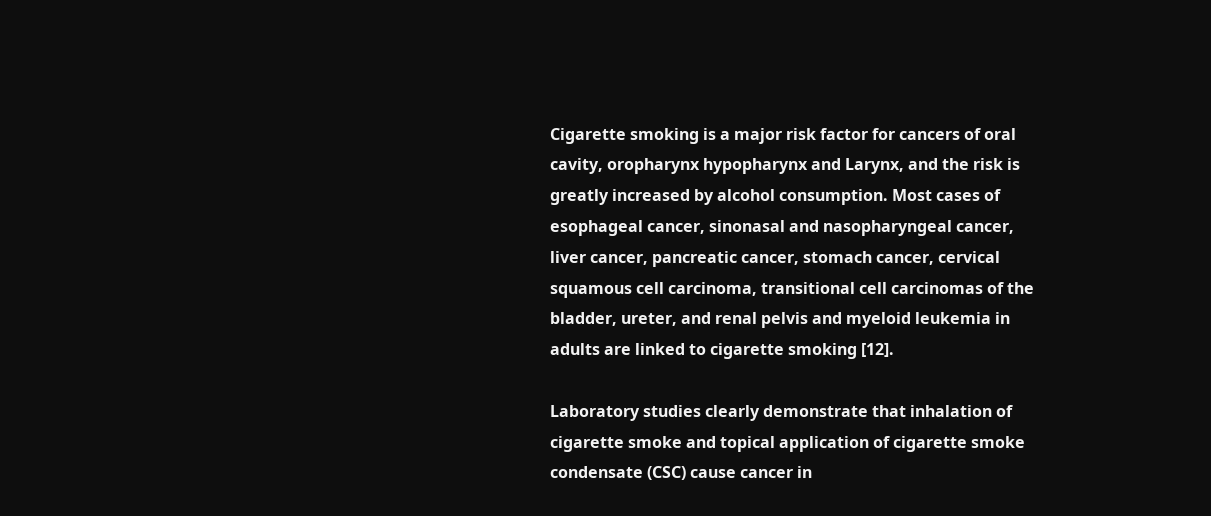Cigarette smoking is a major risk factor for cancers of oral cavity, oropharynx hypopharynx and Larynx, and the risk is greatly increased by alcohol consumption. Most cases of esophageal cancer, sinonasal and nasopharyngeal cancer, liver cancer, pancreatic cancer, stomach cancer, cervical squamous cell carcinoma, transitional cell carcinomas of the bladder, ureter, and renal pelvis and myeloid leukemia in adults are linked to cigarette smoking [12].

Laboratory studies clearly demonstrate that inhalation of cigarette smoke and topical application of cigarette smoke condensate (CSC) cause cancer in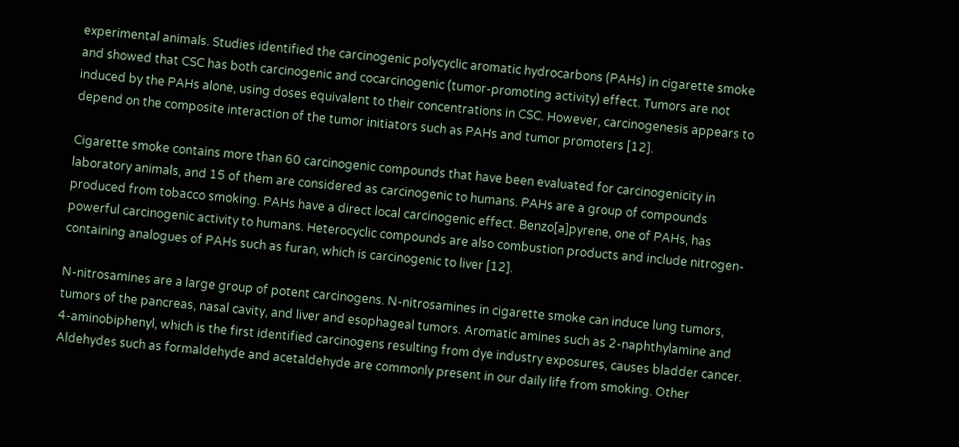experimental animals. Studies identified the carcinogenic polycyclic aromatic hydrocarbons (PAHs) in cigarette smoke and showed that CSC has both carcinogenic and cocarcinogenic (tumor-promoting activity) effect. Tumors are not induced by the PAHs alone, using doses equivalent to their concentrations in CSC. However, carcinogenesis appears to depend on the composite interaction of the tumor initiators such as PAHs and tumor promoters [12].

Cigarette smoke contains more than 60 carcinogenic compounds that have been evaluated for carcinogenicity in laboratory animals, and 15 of them are considered as carcinogenic to humans. PAHs are a group of compounds produced from tobacco smoking. PAHs have a direct local carcinogenic effect. Benzo[a]pyrene, one of PAHs, has powerful carcinogenic activity to humans. Heterocyclic compounds are also combustion products and include nitrogen-containing analogues of PAHs such as furan, which is carcinogenic to liver [12].

N-nitrosamines are a large group of potent carcinogens. N-nitrosamines in cigarette smoke can induce lung tumors, tumors of the pancreas, nasal cavity, and liver and esophageal tumors. Aromatic amines such as 2-naphthylamine and 4-aminobiphenyl, which is the first identified carcinogens resulting from dye industry exposures, causes bladder cancer. Aldehydes such as formaldehyde and acetaldehyde are commonly present in our daily life from smoking. Other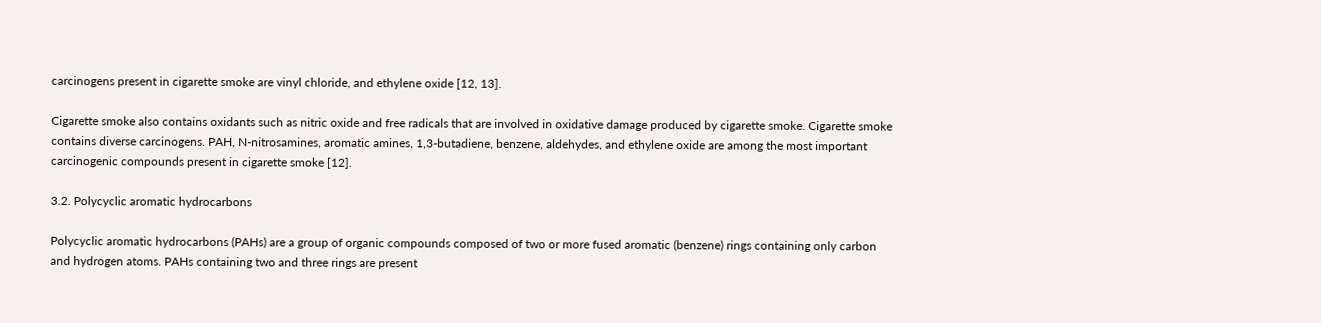carcinogens present in cigarette smoke are vinyl chloride, and ethylene oxide [12, 13].

Cigarette smoke also contains oxidants such as nitric oxide and free radicals that are involved in oxidative damage produced by cigarette smoke. Cigarette smoke contains diverse carcinogens. PAH, N-nitrosamines, aromatic amines, 1,3-butadiene, benzene, aldehydes, and ethylene oxide are among the most important carcinogenic compounds present in cigarette smoke [12].

3.2. Polycyclic aromatic hydrocarbons

Polycyclic aromatic hydrocarbons (PAHs) are a group of organic compounds composed of two or more fused aromatic (benzene) rings containing only carbon and hydrogen atoms. PAHs containing two and three rings are present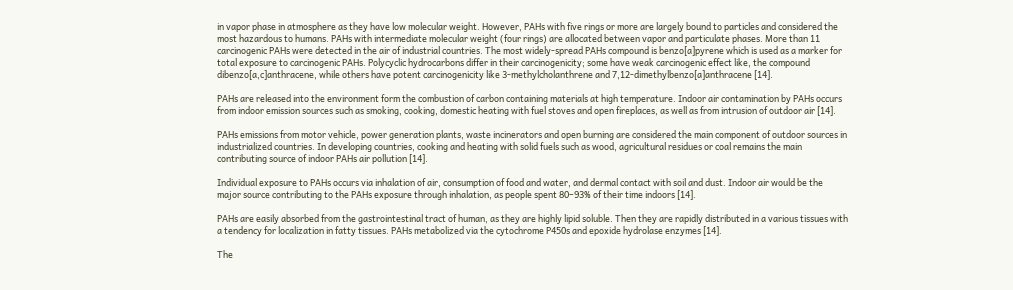in vapor phase in atmosphere as they have low molecular weight. However, PAHs with five rings or more are largely bound to particles and considered the most hazardous to humans. PAHs with intermediate molecular weight (four rings) are allocated between vapor and particulate phases. More than 11 carcinogenic PAHs were detected in the air of industrial countries. The most widely-spread PAHs compound is benzo[a]pyrene which is used as a marker for total exposure to carcinogenic PAHs. Polycyclic hydrocarbons differ in their carcinogenicity; some have weak carcinogenic effect like, the compound dibenzo[a,c]anthracene, while others have potent carcinogenicity like 3-methylcholanthrene and 7,12-dimethylbenzo[a]anthracene [14].

PAHs are released into the environment form the combustion of carbon containing materials at high temperature. Indoor air contamination by PAHs occurs from indoor emission sources such as smoking, cooking, domestic heating with fuel stoves and open fireplaces, as well as from intrusion of outdoor air [14].

PAHs emissions from motor vehicle, power generation plants, waste incinerators and open burning are considered the main component of outdoor sources in industrialized countries. In developing countries, cooking and heating with solid fuels such as wood, agricultural residues or coal remains the main contributing source of indoor PAHs air pollution [14].

Individual exposure to PAHs occurs via inhalation of air, consumption of food and water, and dermal contact with soil and dust. Indoor air would be the major source contributing to the PAHs exposure through inhalation, as people spent 80–93% of their time indoors [14].

PAHs are easily absorbed from the gastrointestinal tract of human, as they are highly lipid soluble. Then they are rapidly distributed in a various tissues with a tendency for localization in fatty tissues. PAHs metabolized via the cytochrome P450s and epoxide hydrolase enzymes [14].

The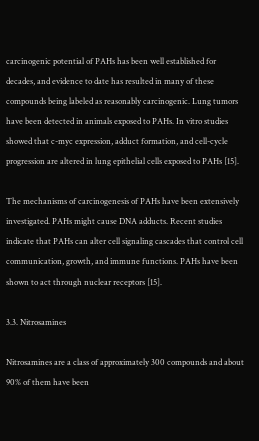carcinogenic potential of PAHs has been well established for decades, and evidence to date has resulted in many of these compounds being labeled as reasonably carcinogenic. Lung tumors have been detected in animals exposed to PAHs. In vitro studies showed that c-myc expression, adduct formation, and cell-cycle progression are altered in lung epithelial cells exposed to PAHs [15].

The mechanisms of carcinogenesis of PAHs have been extensively investigated. PAHs might cause DNA adducts. Recent studies indicate that PAHs can alter cell signaling cascades that control cell communication, growth, and immune functions. PAHs have been shown to act through nuclear receptors [15].

3.3. Nitrosamines

Nitrosamines are a class of approximately 300 compounds and about 90% of them have been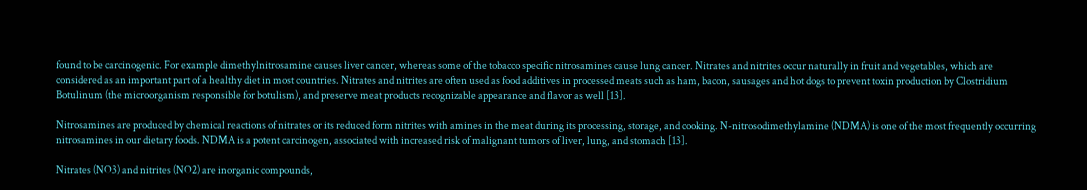found to be carcinogenic. For example dimethylnitrosamine causes liver cancer, whereas some of the tobacco specific nitrosamines cause lung cancer. Nitrates and nitrites occur naturally in fruit and vegetables, which are considered as an important part of a healthy diet in most countries. Nitrates and nitrites are often used as food additives in processed meats such as ham, bacon, sausages and hot dogs to prevent toxin production by Clostridium Botulinum (the microorganism responsible for botulism), and preserve meat products recognizable appearance and flavor as well [13].

Nitrosamines are produced by chemical reactions of nitrates or its reduced form nitrites with amines in the meat during its processing, storage, and cooking. N-nitrosodimethylamine (NDMA) is one of the most frequently occurring nitrosamines in our dietary foods. NDMA is a potent carcinogen, associated with increased risk of malignant tumors of liver, lung, and stomach [13].

Nitrates (NO3) and nitrites (NO2) are inorganic compounds,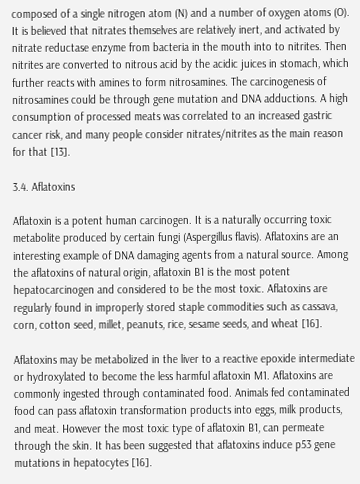composed of a single nitrogen atom (N) and a number of oxygen atoms (O). It is believed that nitrates themselves are relatively inert, and activated by nitrate reductase enzyme from bacteria in the mouth into to nitrites. Then nitrites are converted to nitrous acid by the acidic juices in stomach, which further reacts with amines to form nitrosamines. The carcinogenesis of nitrosamines could be through gene mutation and DNA adductions. A high consumption of processed meats was correlated to an increased gastric cancer risk, and many people consider nitrates/nitrites as the main reason for that [13].

3.4. Aflatoxins

Aflatoxin is a potent human carcinogen. It is a naturally occurring toxic metabolite produced by certain fungi (Aspergillus flavis). Aflatoxins are an interesting example of DNA damaging agents from a natural source. Among the aflatoxins of natural origin, aflatoxin B1 is the most potent hepatocarcinogen and considered to be the most toxic. Aflatoxins are regularly found in improperly stored staple commodities such as cassava, corn, cotton seed, millet, peanuts, rice, sesame seeds, and wheat [16].

Aflatoxins may be metabolized in the liver to a reactive epoxide intermediate or hydroxylated to become the less harmful aflatoxin M1. Aflatoxins are commonly ingested through contaminated food. Animals fed contaminated food can pass aflatoxin transformation products into eggs, milk products, and meat. However the most toxic type of aflatoxin B1, can permeate through the skin. It has been suggested that aflatoxins induce p53 gene mutations in hepatocytes [16].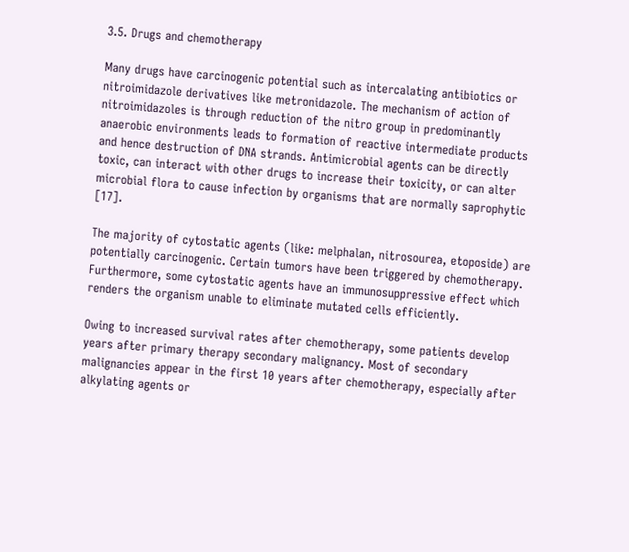3.5. Drugs and chemotherapy

Many drugs have carcinogenic potential such as intercalating antibiotics or nitroimidazole derivatives like metronidazole. The mechanism of action of nitroimidazoles is through reduction of the nitro group in predominantly anaerobic environments leads to formation of reactive intermediate products and hence destruction of DNA strands. Antimicrobial agents can be directly toxic, can interact with other drugs to increase their toxicity, or can alter microbial flora to cause infection by organisms that are normally saprophytic [17].

The majority of cytostatic agents (like: melphalan, nitrosourea, etoposide) are potentially carcinogenic. Certain tumors have been triggered by chemotherapy. Furthermore, some cytostatic agents have an immunosuppressive effect which renders the organism unable to eliminate mutated cells efficiently.

Owing to increased survival rates after chemotherapy, some patients develop years after primary therapy secondary malignancy. Most of secondary malignancies appear in the first 10 years after chemotherapy, especially after alkylating agents or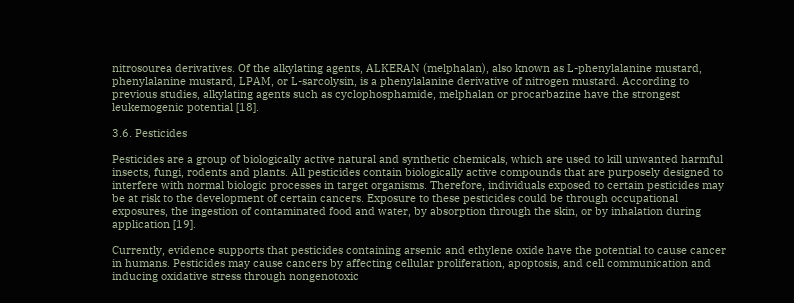nitrosourea derivatives. Of the alkylating agents, ALKERAN (melphalan), also known as L-phenylalanine mustard, phenylalanine mustard, LPAM, or L-sarcolysin, is a phenylalanine derivative of nitrogen mustard. According to previous studies, alkylating agents such as cyclophosphamide, melphalan or procarbazine have the strongest leukemogenic potential [18].

3.6. Pesticides

Pesticides are a group of biologically active natural and synthetic chemicals, which are used to kill unwanted harmful insects, fungi, rodents and plants. All pesticides contain biologically active compounds that are purposely designed to interfere with normal biologic processes in target organisms. Therefore, individuals exposed to certain pesticides may be at risk to the development of certain cancers. Exposure to these pesticides could be through occupational exposures, the ingestion of contaminated food and water, by absorption through the skin, or by inhalation during application [19].

Currently, evidence supports that pesticides containing arsenic and ethylene oxide have the potential to cause cancer in humans. Pesticides may cause cancers by affecting cellular proliferation, apoptosis, and cell communication and inducing oxidative stress through nongenotoxic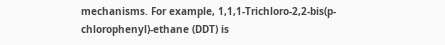mechanisms. For example, 1,1,1-Trichloro-2,2-bis(p-chlorophenyl)-ethane (DDT) is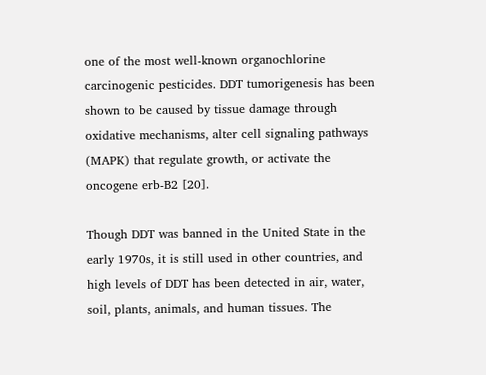one of the most well-known organochlorine carcinogenic pesticides. DDT tumorigenesis has been shown to be caused by tissue damage through oxidative mechanisms, alter cell signaling pathways (MAPK) that regulate growth, or activate the oncogene erb-B2 [20].

Though DDT was banned in the United State in the early 1970s, it is still used in other countries, and high levels of DDT has been detected in air, water, soil, plants, animals, and human tissues. The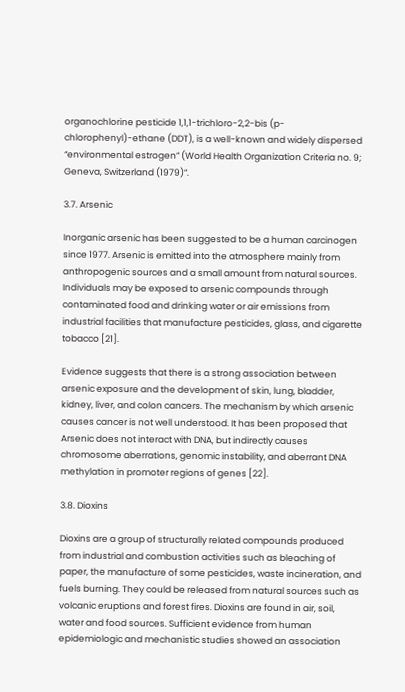organochlorine pesticide 1,1,1-trichloro-2,2-bis (p-chlorophenyl)-ethane (DDT), is a well-known and widely dispersed “environmental estrogen” (World Health Organization Criteria no. 9; Geneva, Switzerland (1979)”.

3.7. Arsenic

Inorganic arsenic has been suggested to be a human carcinogen since 1977. Arsenic is emitted into the atmosphere mainly from anthropogenic sources and a small amount from natural sources. Individuals may be exposed to arsenic compounds through contaminated food and drinking water or air emissions from industrial facilities that manufacture pesticides, glass, and cigarette tobacco [21].

Evidence suggests that there is a strong association between arsenic exposure and the development of skin, lung, bladder, kidney, liver, and colon cancers. The mechanism by which arsenic causes cancer is not well understood. It has been proposed that Arsenic does not interact with DNA, but indirectly causes chromosome aberrations, genomic instability, and aberrant DNA methylation in promoter regions of genes [22].

3.8. Dioxins

Dioxins are a group of structurally related compounds produced from industrial and combustion activities such as bleaching of paper, the manufacture of some pesticides, waste incineration, and fuels burning. They could be released from natural sources such as volcanic eruptions and forest fires. Dioxins are found in air, soil, water and food sources. Sufficient evidence from human epidemiologic and mechanistic studies showed an association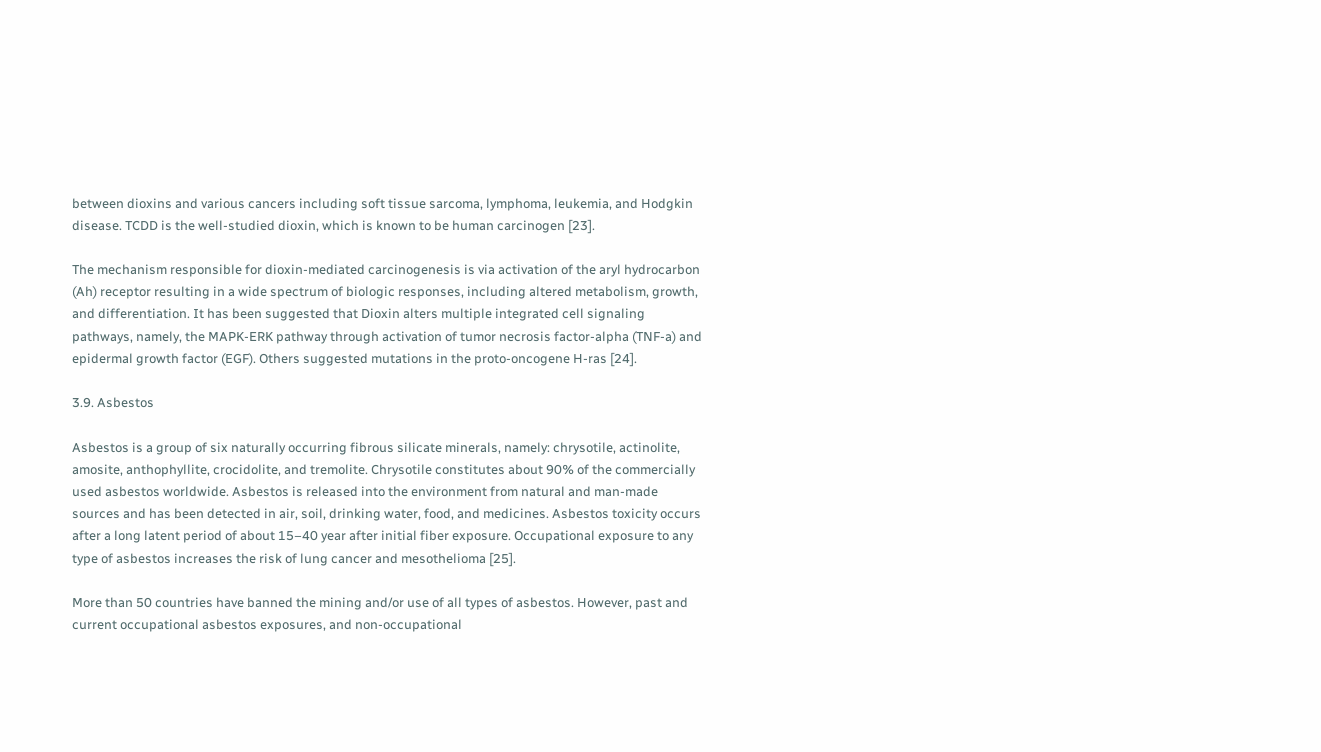between dioxins and various cancers including soft tissue sarcoma, lymphoma, leukemia, and Hodgkin disease. TCDD is the well-studied dioxin, which is known to be human carcinogen [23].

The mechanism responsible for dioxin-mediated carcinogenesis is via activation of the aryl hydrocarbon (Ah) receptor resulting in a wide spectrum of biologic responses, including altered metabolism, growth, and differentiation. It has been suggested that Dioxin alters multiple integrated cell signaling pathways, namely, the MAPK-ERK pathway through activation of tumor necrosis factor-alpha (TNF-a) and epidermal growth factor (EGF). Others suggested mutations in the proto-oncogene H-ras [24].

3.9. Asbestos

Asbestos is a group of six naturally occurring fibrous silicate minerals, namely: chrysotile, actinolite, amosite, anthophyllite, crocidolite, and tremolite. Chrysotile constitutes about 90% of the commercially used asbestos worldwide. Asbestos is released into the environment from natural and man-made sources and has been detected in air, soil, drinking water, food, and medicines. Asbestos toxicity occurs after a long latent period of about 15–40 year after initial fiber exposure. Occupational exposure to any type of asbestos increases the risk of lung cancer and mesothelioma [25].

More than 50 countries have banned the mining and/or use of all types of asbestos. However, past and current occupational asbestos exposures, and non-occupational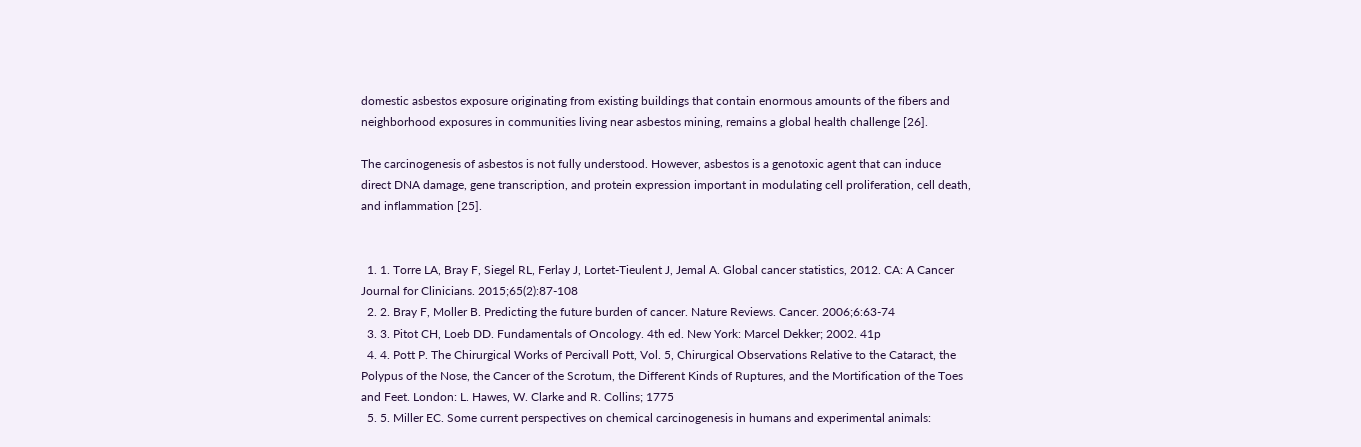domestic asbestos exposure originating from existing buildings that contain enormous amounts of the fibers and neighborhood exposures in communities living near asbestos mining, remains a global health challenge [26].

The carcinogenesis of asbestos is not fully understood. However, asbestos is a genotoxic agent that can induce direct DNA damage, gene transcription, and protein expression important in modulating cell proliferation, cell death, and inflammation [25].


  1. 1. Torre LA, Bray F, Siegel RL, Ferlay J, Lortet-Tieulent J, Jemal A. Global cancer statistics, 2012. CA: A Cancer Journal for Clinicians. 2015;65(2):87-108
  2. 2. Bray F, Moller B. Predicting the future burden of cancer. Nature Reviews. Cancer. 2006;6:63-74
  3. 3. Pitot CH, Loeb DD. Fundamentals of Oncology. 4th ed. New York: Marcel Dekker; 2002. 41p
  4. 4. Pott P. The Chirurgical Works of Percivall Pott, Vol. 5, Chirurgical Observations Relative to the Cataract, the Polypus of the Nose, the Cancer of the Scrotum, the Different Kinds of Ruptures, and the Mortification of the Toes and Feet. London: L. Hawes, W. Clarke and R. Collins; 1775
  5. 5. Miller EC. Some current perspectives on chemical carcinogenesis in humans and experimental animals: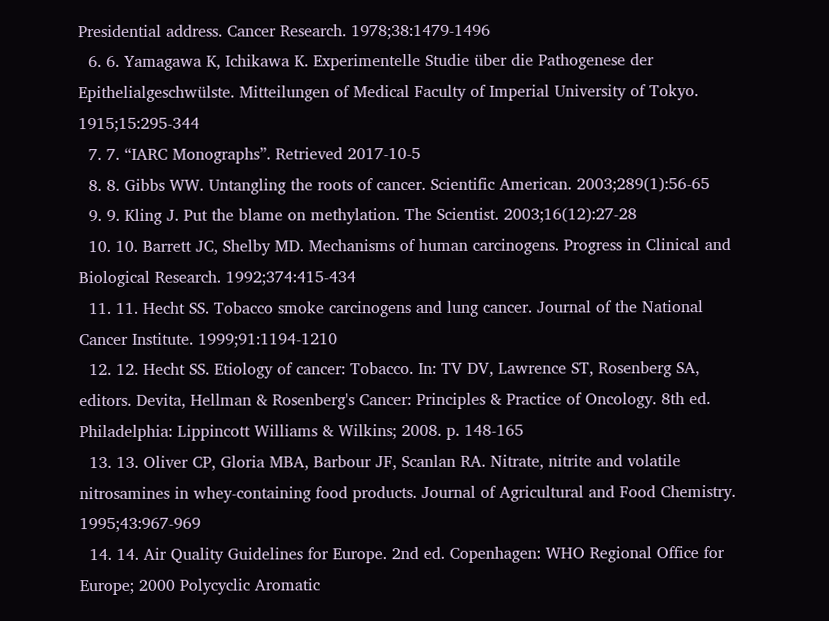Presidential address. Cancer Research. 1978;38:1479-1496
  6. 6. Yamagawa K, Ichikawa K. Experimentelle Studie über die Pathogenese der Epithelialgeschwülste. Mitteilungen of Medical Faculty of Imperial University of Tokyo. 1915;15:295-344
  7. 7. “IARC Monographs”. Retrieved 2017-10-5
  8. 8. Gibbs WW. Untangling the roots of cancer. Scientific American. 2003;289(1):56-65
  9. 9. Kling J. Put the blame on methylation. The Scientist. 2003;16(12):27-28
  10. 10. Barrett JC, Shelby MD. Mechanisms of human carcinogens. Progress in Clinical and Biological Research. 1992;374:415-434
  11. 11. Hecht SS. Tobacco smoke carcinogens and lung cancer. Journal of the National Cancer Institute. 1999;91:1194-1210
  12. 12. Hecht SS. Etiology of cancer: Tobacco. In: TV DV, Lawrence ST, Rosenberg SA, editors. Devita, Hellman & Rosenberg's Cancer: Principles & Practice of Oncology. 8th ed. Philadelphia: Lippincott Williams & Wilkins; 2008. p. 148-165
  13. 13. Oliver CP, Gloria MBA, Barbour JF, Scanlan RA. Nitrate, nitrite and volatile nitrosamines in whey-containing food products. Journal of Agricultural and Food Chemistry. 1995;43:967-969
  14. 14. Air Quality Guidelines for Europe. 2nd ed. Copenhagen: WHO Regional Office for Europe; 2000 Polycyclic Aromatic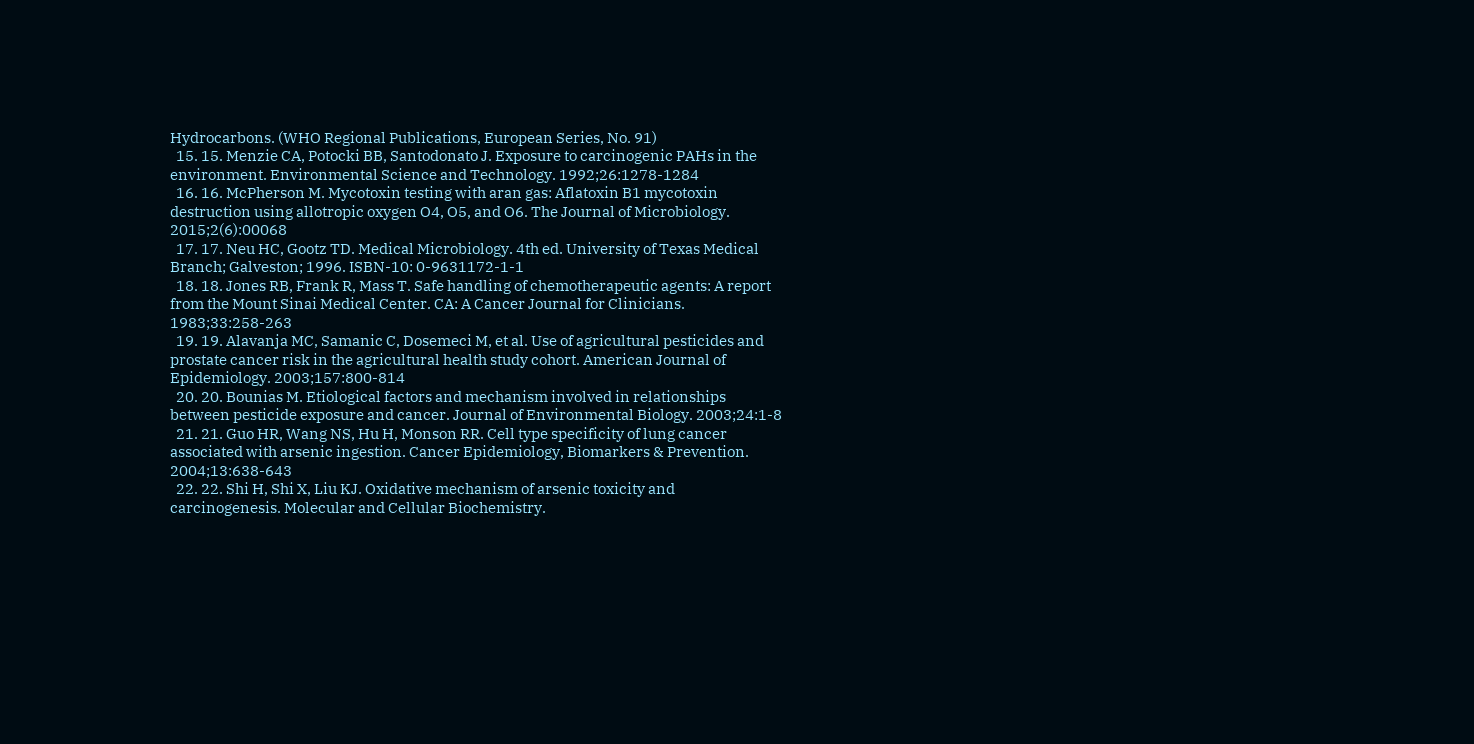Hydrocarbons. (WHO Regional Publications, European Series, No. 91)
  15. 15. Menzie CA, Potocki BB, Santodonato J. Exposure to carcinogenic PAHs in the environment. Environmental Science and Technology. 1992;26:1278-1284
  16. 16. McPherson M. Mycotoxin testing with aran gas: Aflatoxin B1 mycotoxin destruction using allotropic oxygen O4, O5, and O6. The Journal of Microbiology. 2015;2(6):00068
  17. 17. Neu HC, Gootz TD. Medical Microbiology. 4th ed. University of Texas Medical Branch; Galveston; 1996. ISBN-10: 0-9631172-1-1
  18. 18. Jones RB, Frank R, Mass T. Safe handling of chemotherapeutic agents: A report from the Mount Sinai Medical Center. CA: A Cancer Journal for Clinicians. 1983;33:258-263
  19. 19. Alavanja MC, Samanic C, Dosemeci M, et al. Use of agricultural pesticides and prostate cancer risk in the agricultural health study cohort. American Journal of Epidemiology. 2003;157:800-814
  20. 20. Bounias M. Etiological factors and mechanism involved in relationships between pesticide exposure and cancer. Journal of Environmental Biology. 2003;24:1-8
  21. 21. Guo HR, Wang NS, Hu H, Monson RR. Cell type specificity of lung cancer associated with arsenic ingestion. Cancer Epidemiology, Biomarkers & Prevention. 2004;13:638-643
  22. 22. Shi H, Shi X, Liu KJ. Oxidative mechanism of arsenic toxicity and carcinogenesis. Molecular and Cellular Biochemistry.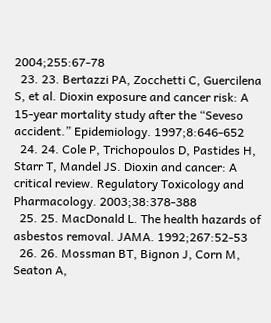2004;255:67-78
  23. 23. Bertazzi PA, Zocchetti C, Guercilena S, et al. Dioxin exposure and cancer risk: A 15-year mortality study after the “Seveso accident.” Epidemiology. 1997;8:646-652
  24. 24. Cole P, Trichopoulos D, Pastides H, Starr T, Mandel JS. Dioxin and cancer: A critical review. Regulatory Toxicology and Pharmacology. 2003;38:378-388
  25. 25. MacDonald L. The health hazards of asbestos removal. JAMA. 1992;267:52-53
  26. 26. Mossman BT, Bignon J, Corn M, Seaton A,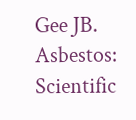Gee JB. Asbestos: Scientific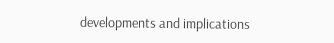developments and implications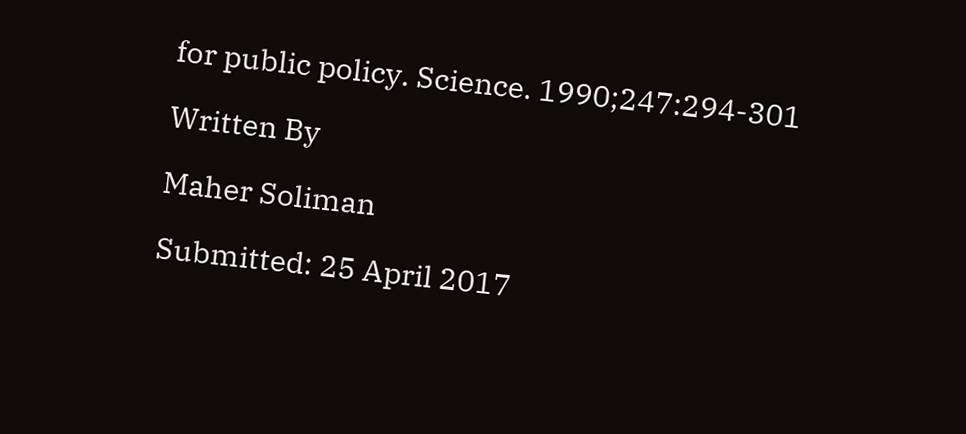for public policy. Science. 1990;247:294-301

Written By

Maher Soliman

Submitted: 25 April 2017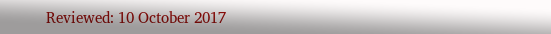Reviewed: 10 October 2017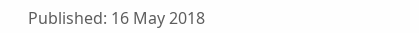Published: 16 May 2018